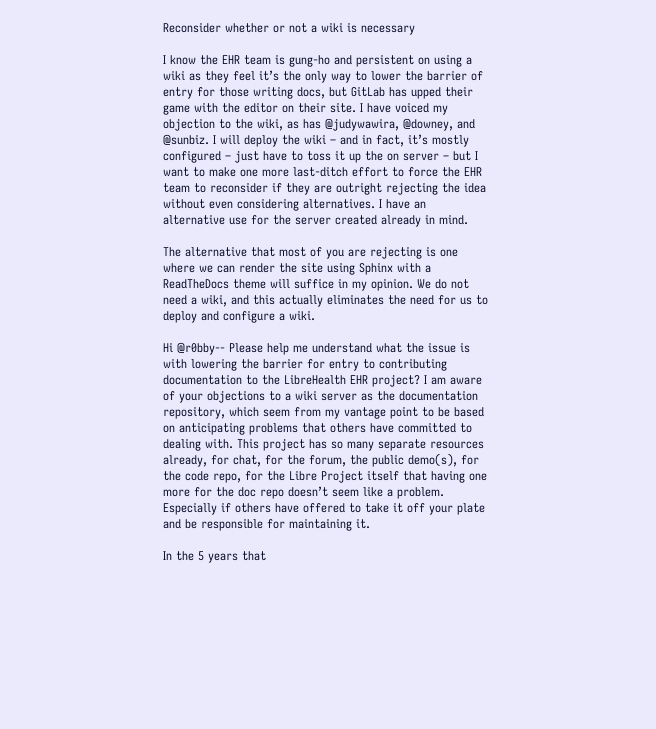Reconsider whether or not a wiki is necessary

I know the EHR team is gung-ho and persistent on using a wiki as they feel it’s the only way to lower the barrier of entry for those writing docs, but GitLab has upped their game with the editor on their site. I have voiced my objection to the wiki, as has @judywawira, @downey, and @sunbiz. I will deploy the wiki – and in fact, it’s mostly configured – just have to toss it up the on server – but I want to make one more last-ditch effort to force the EHR team to reconsider if they are outright rejecting the idea without even considering alternatives. I have an alternative use for the server created already in mind.

The alternative that most of you are rejecting is one where we can render the site using Sphinx with a ReadTheDocs theme will suffice in my opinion. We do not need a wiki, and this actually eliminates the need for us to deploy and configure a wiki.

Hi @r0bby-- Please help me understand what the issue is with lowering the barrier for entry to contributing documentation to the LibreHealth EHR project? I am aware of your objections to a wiki server as the documentation repository, which seem from my vantage point to be based on anticipating problems that others have committed to dealing with. This project has so many separate resources already, for chat, for the forum, the public demo(s), for the code repo, for the Libre Project itself that having one more for the doc repo doesn’t seem like a problem. Especially if others have offered to take it off your plate and be responsible for maintaining it.

In the 5 years that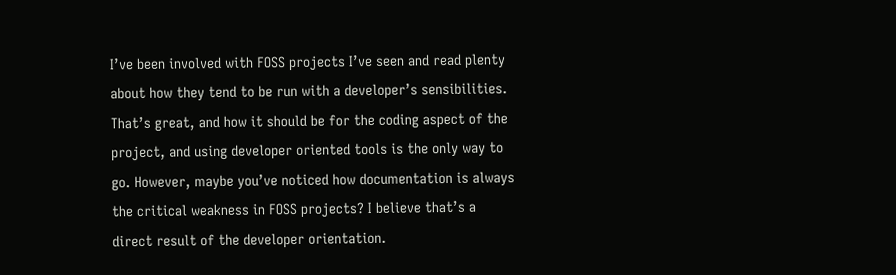I’ve been involved with FOSS projects I’ve seen and read plenty about how they tend to be run with a developer’s sensibilities. That’s great, and how it should be for the coding aspect of the project, and using developer oriented tools is the only way to go. However, maybe you’ve noticed how documentation is always the critical weakness in FOSS projects? I believe that’s a direct result of the developer orientation.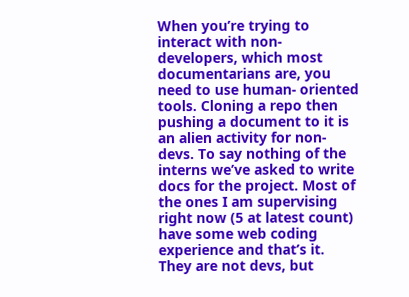When you’re trying to interact with non- developers, which most documentarians are, you need to use human- oriented tools. Cloning a repo then pushing a document to it is an alien activity for non- devs. To say nothing of the interns we’ve asked to write docs for the project. Most of the ones I am supervising right now (5 at latest count) have some web coding experience and that’s it. They are not devs, but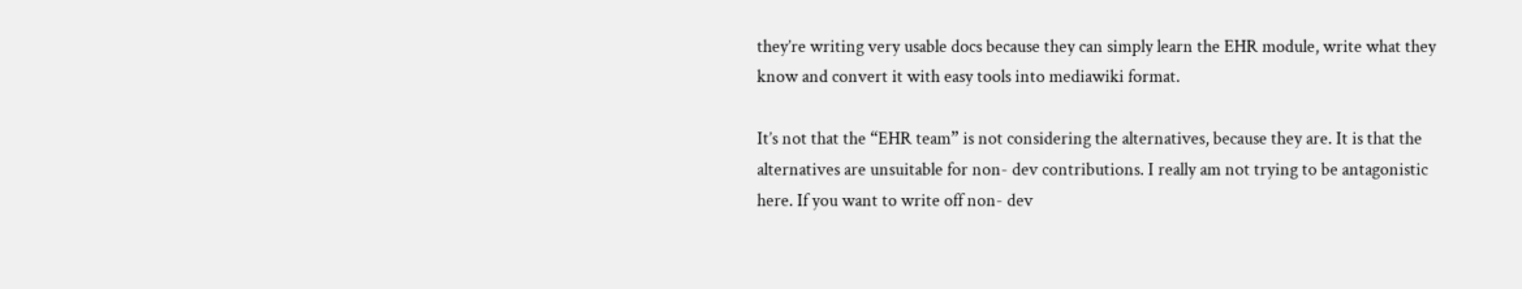they’re writing very usable docs because they can simply learn the EHR module, write what they know and convert it with easy tools into mediawiki format.

It’s not that the “EHR team” is not considering the alternatives, because they are. It is that the alternatives are unsuitable for non- dev contributions. I really am not trying to be antagonistic here. If you want to write off non- dev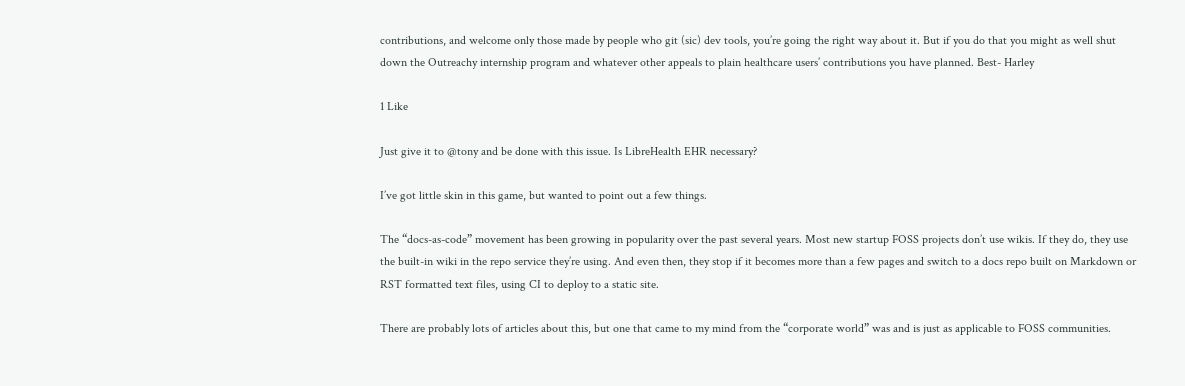contributions, and welcome only those made by people who git (sic) dev tools, you’re going the right way about it. But if you do that you might as well shut down the Outreachy internship program and whatever other appeals to plain healthcare users’ contributions you have planned. Best- Harley

1 Like

Just give it to @tony and be done with this issue. Is LibreHealth EHR necessary?

I’ve got little skin in this game, but wanted to point out a few things.

The “docs-as-code” movement has been growing in popularity over the past several years. Most new startup FOSS projects don’t use wikis. If they do, they use the built-in wiki in the repo service they’re using. And even then, they stop if it becomes more than a few pages and switch to a docs repo built on Markdown or RST formatted text files, using CI to deploy to a static site.

There are probably lots of articles about this, but one that came to my mind from the “corporate world” was and is just as applicable to FOSS communities.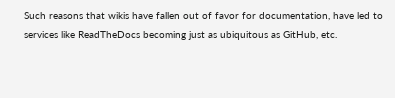Such reasons that wikis have fallen out of favor for documentation, have led to services like ReadTheDocs becoming just as ubiquitous as GitHub, etc.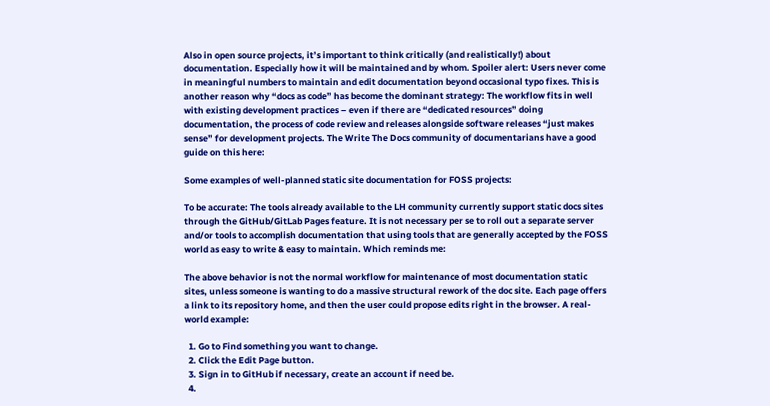Also in open source projects, it’s important to think critically (and realistically!) about documentation. Especially how it will be maintained and by whom. Spoiler alert: Users never come in meaningful numbers to maintain and edit documentation beyond occasional typo fixes. This is another reason why “docs as code” has become the dominant strategy: The workflow fits in well with existing development practices – even if there are “dedicated resources” doing documentation, the process of code review and releases alongside software releases “just makes sense” for development projects. The Write The Docs community of documentarians have a good guide on this here:

Some examples of well-planned static site documentation for FOSS projects:

To be accurate: The tools already available to the LH community currently support static docs sites through the GitHub/GitLab Pages feature. It is not necessary per se to roll out a separate server and/or tools to accomplish documentation that using tools that are generally accepted by the FOSS world as easy to write & easy to maintain. Which reminds me:

The above behavior is not the normal workflow for maintenance of most documentation static sites, unless someone is wanting to do a massive structural rework of the doc site. Each page offers a link to its repository home, and then the user could propose edits right in the browser. A real-world example:

  1. Go to Find something you want to change.
  2. Click the Edit Page button.
  3. Sign in to GitHub if necessary, create an account if need be.
  4.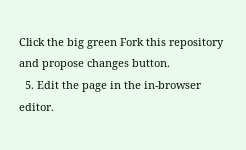Click the big green Fork this repository and propose changes button.
  5. Edit the page in the in-browser editor.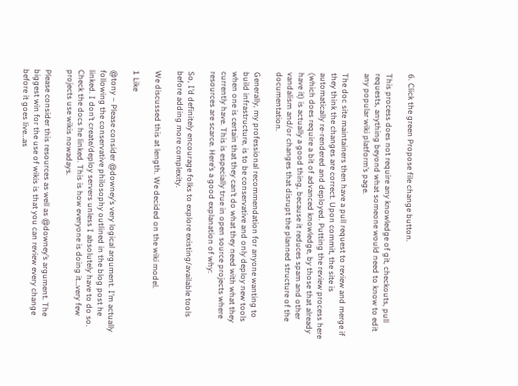6. Click the green Propose file change button.

This process does not require any knowledge of git, checkouts, pull requests, anything beyond what someone would need to know to edit any popular wiki platform’s page.

The doc site maintainers then have a pull request to review and merge if they think the changes are correct. Upon commit, the site is automatically re-rendered and deployed. Putting the review process here (which does require a bit of advanced knowledge, by those that already have it) is actually a good thing, because it reduces spam and other vandalism and/or changes that disrupt the planned structure of the documentation.

Generally, my professional recommendation for anyone wanting to build infrastructure, is to be conservative and only deploy new tools when one is certain that they can’t do what they need with what they currently have. This is especially true in open source projects where resources are scarce. Here’s a good explanation of why:

So, I’d definitely encourage folks to explore existing/available tools before adding more complexity.

We discussed this at length. We decided on the wiki model.

1 Like

@tony – Please consider @downey’s very logical argument. I’m actually following the conservative philosophy outlined in the blog post he linked. I don’t create/deploy servers unless I absolutely have to do so. Check the docs he linked. This is how everyone is doing it…very few projects use wikis nowadays.

Please consider this resources as well as @downey’s argument. The biggest win for the use of wikis is that you can review every change before it goes live…as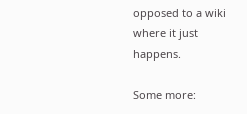opposed to a wiki where it just happens.

Some more: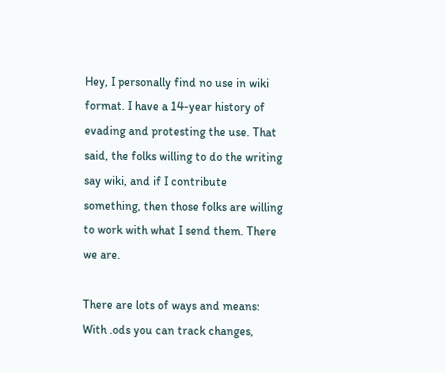Hey, I personally find no use in wiki format. I have a 14-year history of evading and protesting the use. That said, the folks willing to do the writing say wiki, and if I contribute something, then those folks are willing to work with what I send them. There we are.

There are lots of ways and means: With .ods you can track changes,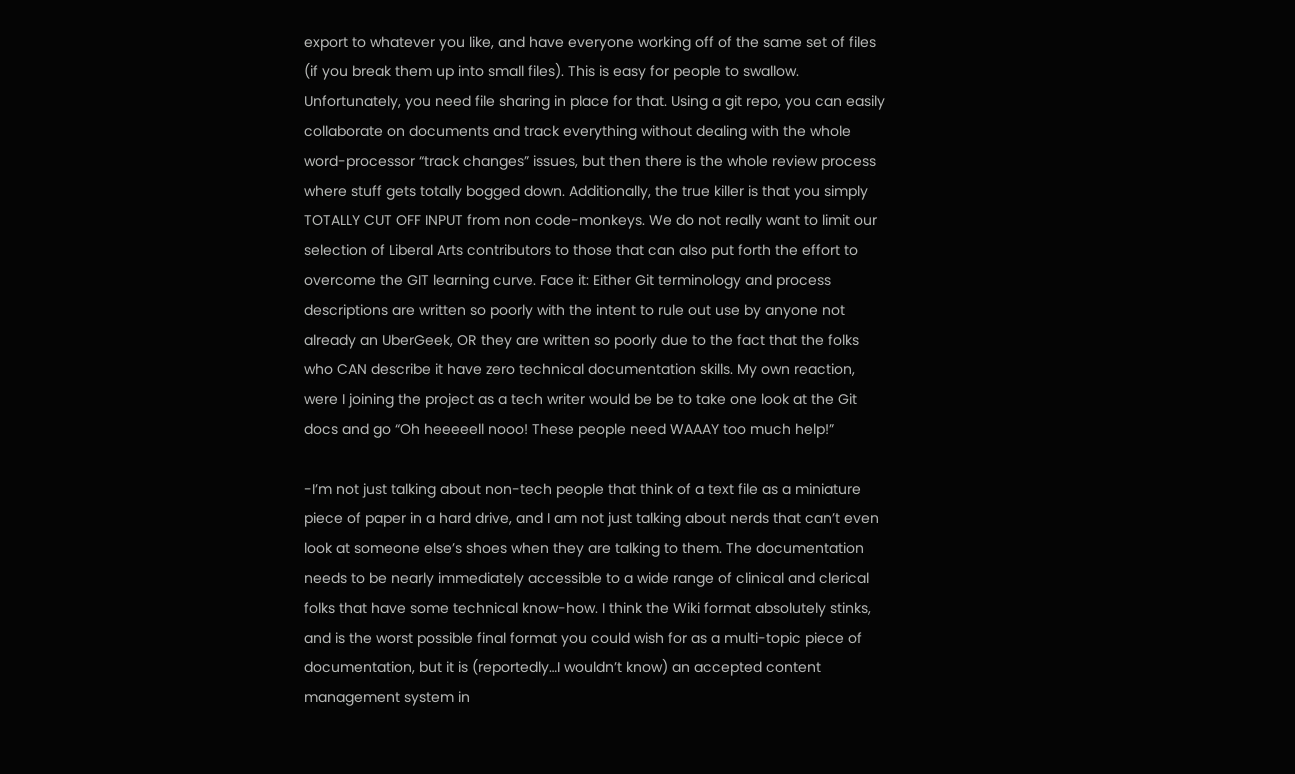export to whatever you like, and have everyone working off of the same set of files (if you break them up into small files). This is easy for people to swallow. Unfortunately, you need file sharing in place for that. Using a git repo, you can easily collaborate on documents and track everything without dealing with the whole word-processor “track changes” issues, but then there is the whole review process where stuff gets totally bogged down. Additionally, the true killer is that you simply TOTALLY CUT OFF INPUT from non code-monkeys. We do not really want to limit our selection of Liberal Arts contributors to those that can also put forth the effort to overcome the GIT learning curve. Face it: Either Git terminology and process descriptions are written so poorly with the intent to rule out use by anyone not already an UberGeek, OR they are written so poorly due to the fact that the folks who CAN describe it have zero technical documentation skills. My own reaction, were I joining the project as a tech writer would be be to take one look at the Git docs and go “Oh heeeeell nooo! These people need WAAAY too much help!”

-I’m not just talking about non-tech people that think of a text file as a miniature piece of paper in a hard drive, and I am not just talking about nerds that can’t even look at someone else’s shoes when they are talking to them. The documentation needs to be nearly immediately accessible to a wide range of clinical and clerical folks that have some technical know-how. I think the Wiki format absolutely stinks, and is the worst possible final format you could wish for as a multi-topic piece of documentation, but it is (reportedly…I wouldn’t know) an accepted content management system in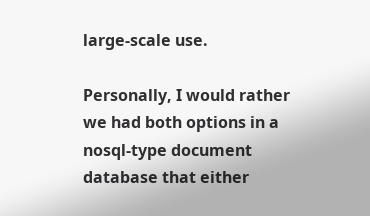large-scale use.

Personally, I would rather we had both options in a nosql-type document database that either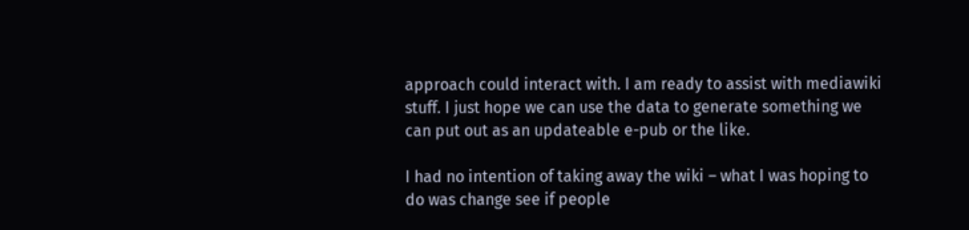approach could interact with. I am ready to assist with mediawiki stuff. I just hope we can use the data to generate something we can put out as an updateable e-pub or the like.

I had no intention of taking away the wiki – what I was hoping to do was change see if people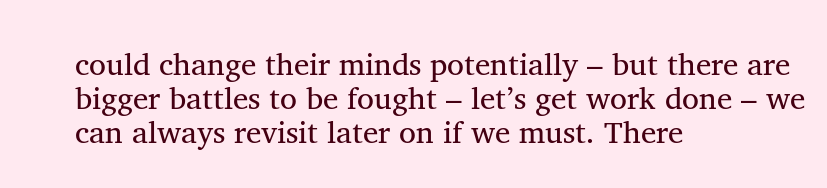could change their minds potentially – but there are bigger battles to be fought – let’s get work done – we can always revisit later on if we must. There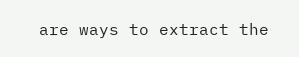are ways to extract the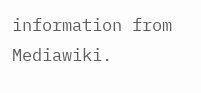information from Mediawiki.